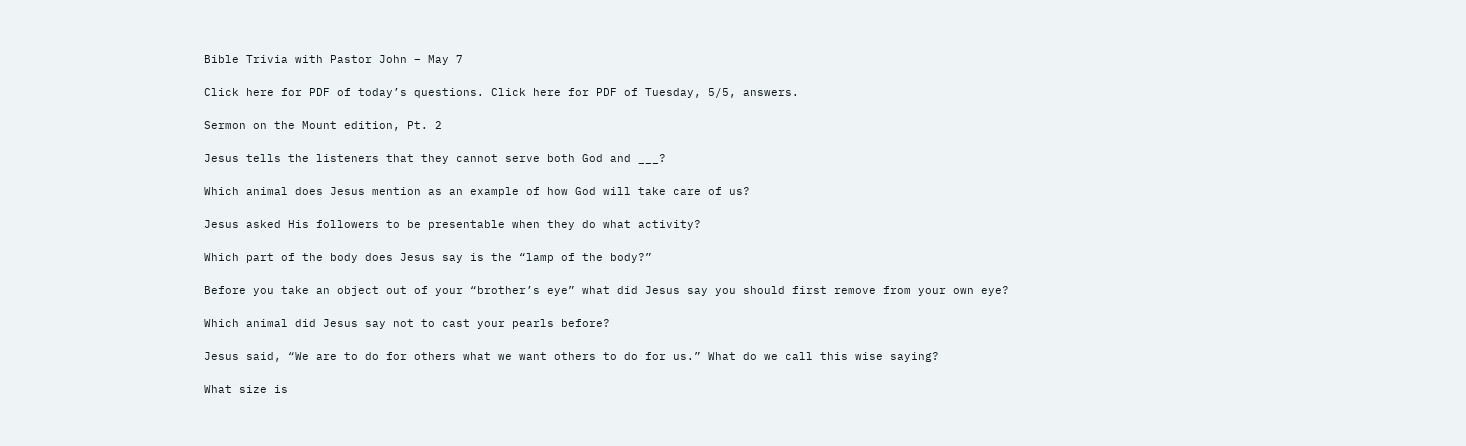Bible Trivia with Pastor John – May 7

Click here for PDF of today’s questions. Click here for PDF of Tuesday, 5/5, answers.

Sermon on the Mount edition, Pt. 2

Jesus tells the listeners that they cannot serve both God and ___?

Which animal does Jesus mention as an example of how God will take care of us?

Jesus asked His followers to be presentable when they do what activity?

Which part of the body does Jesus say is the “lamp of the body?”

Before you take an object out of your “brother’s eye” what did Jesus say you should first remove from your own eye?

Which animal did Jesus say not to cast your pearls before?

Jesus said, “We are to do for others what we want others to do for us.” What do we call this wise saying?

What size is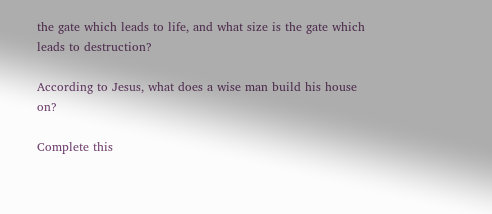the gate which leads to life, and what size is the gate which leads to destruction?

According to Jesus, what does a wise man build his house on?

Complete this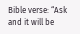Bible verse: “Ask and it will be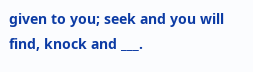given to you; seek and you will find, knock and ___.